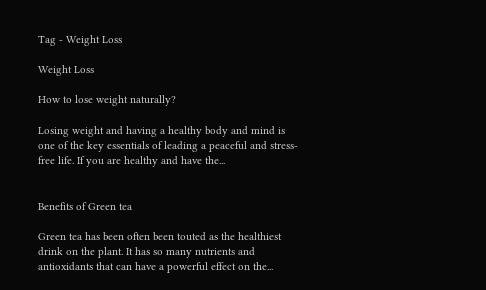Tag - Weight Loss

Weight Loss

How to lose weight naturally?

Losing weight and having a healthy body and mind is one of the key essentials of leading a peaceful and stress-free life. If you are healthy and have the...


Benefits of Green tea

Green tea has been often been touted as the healthiest drink on the plant. It has so many nutrients and antioxidants that can have a powerful effect on the...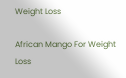Weight Loss

African Mango For Weight Loss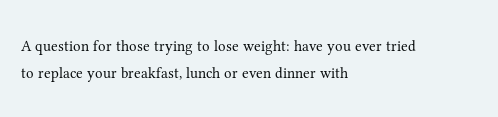A question for those trying to lose weight: have you ever tried to replace your breakfast, lunch or even dinner with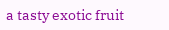a tasty exotic fruit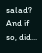salad? And if so, did...